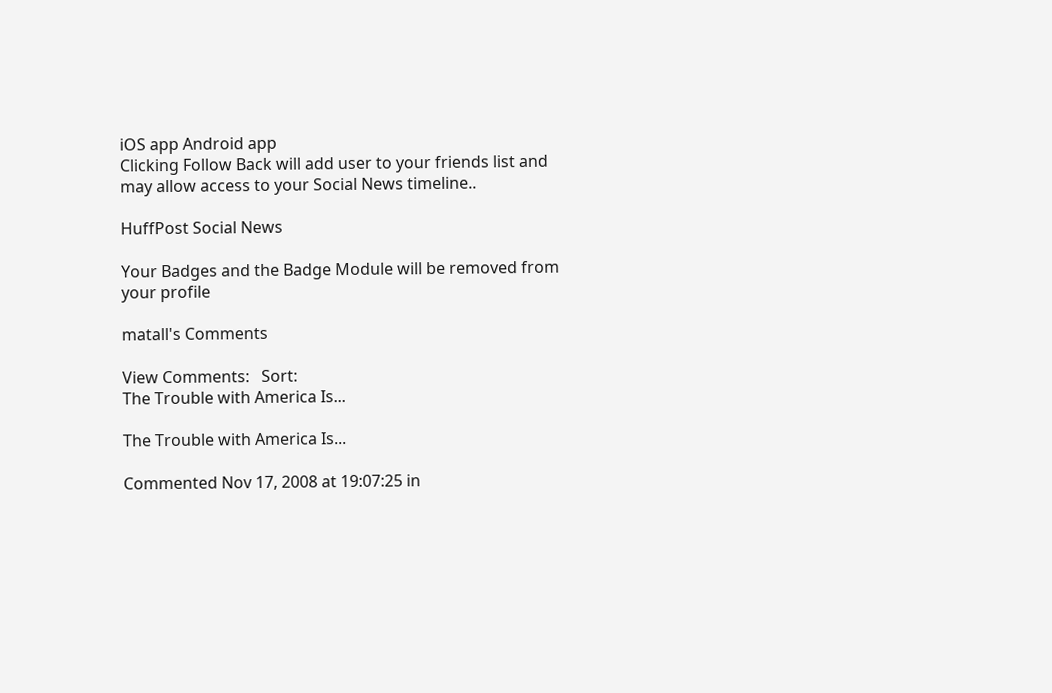iOS app Android app
Clicking Follow Back will add user to your friends list and may allow access to your Social News timeline..

HuffPost Social News

Your Badges and the Badge Module will be removed from your profile

matall's Comments

View Comments:   Sort:
The Trouble with America Is...

The Trouble with America Is...

Commented Nov 17, 2008 at 19:07:25 in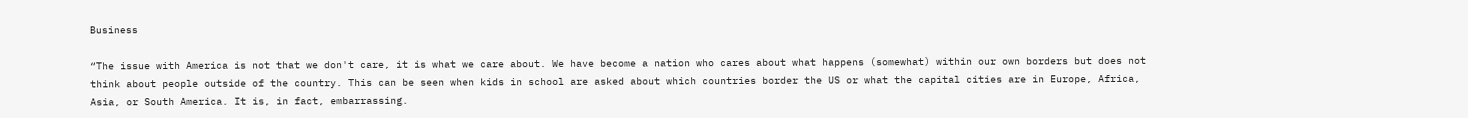Business

“The issue with America is not that we don't care, it is what we care about. We have become a nation who cares about what happens (somewhat) within our own borders but does not think about people outside of the country. This can be seen when kids in school are asked about which countries border the US or what the capital cities are in Europe, Africa, Asia, or South America. It is, in fact, embarrassing.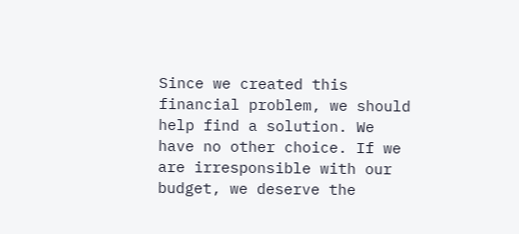Since we created this financial problem, we should help find a solution. We have no other choice. If we are irresponsible with our budget, we deserve the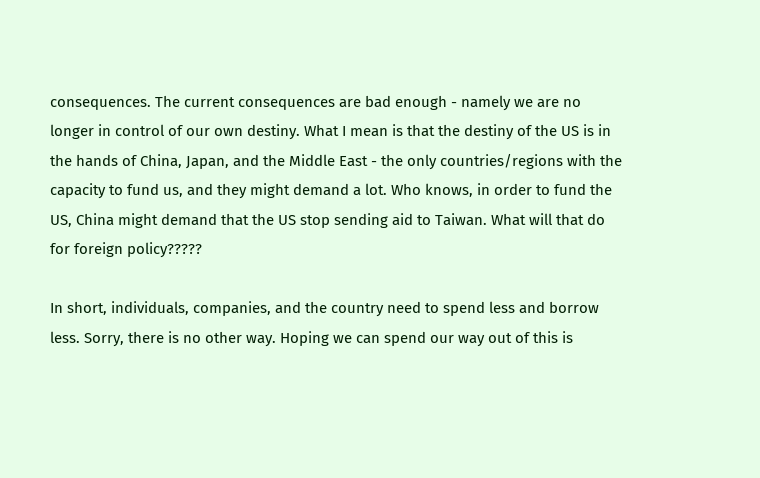consequences. The current consequences are bad enough - namely we are no longer in control of our own destiny. What I mean is that the destiny of the US is in the hands of China, Japan, and the Middle East - the only countries/regions with the capacity to fund us, and they might demand a lot. Who knows, in order to fund the US, China might demand that the US stop sending aid to Taiwan. What will that do for foreign policy?????

In short, individuals, companies, and the country need to spend less and borrow less. Sorry, there is no other way. Hoping we can spend our way out of this is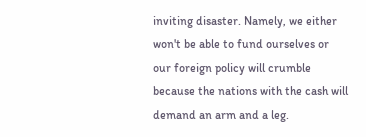inviting disaster. Namely, we either won't be able to fund ourselves or our foreign policy will crumble because the nations with the cash will demand an arm and a leg.